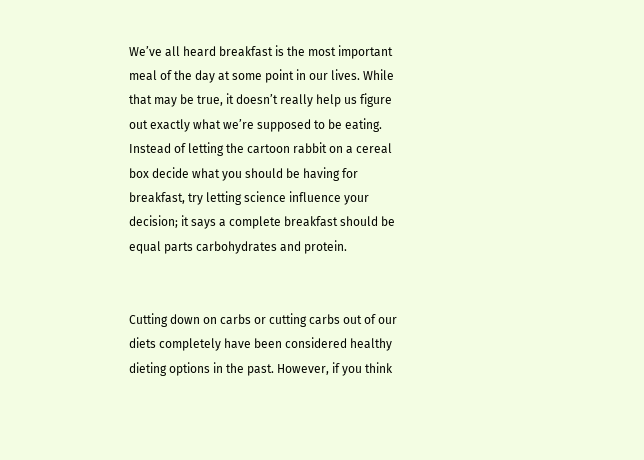We’ve all heard breakfast is the most important meal of the day at some point in our lives. While that may be true, it doesn’t really help us figure out exactly what we’re supposed to be eating. Instead of letting the cartoon rabbit on a cereal box decide what you should be having for breakfast, try letting science influence your decision; it says a complete breakfast should be equal parts carbohydrates and protein.


Cutting down on carbs or cutting carbs out of our diets completely have been considered healthy dieting options in the past. However, if you think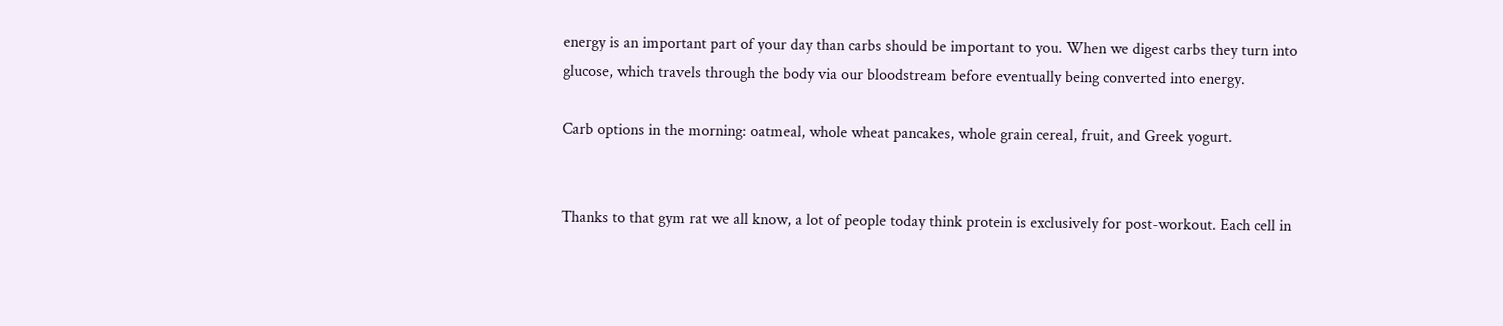energy is an important part of your day than carbs should be important to you. When we digest carbs they turn into glucose, which travels through the body via our bloodstream before eventually being converted into energy.

Carb options in the morning: oatmeal, whole wheat pancakes, whole grain cereal, fruit, and Greek yogurt.


Thanks to that gym rat we all know, a lot of people today think protein is exclusively for post-workout. Each cell in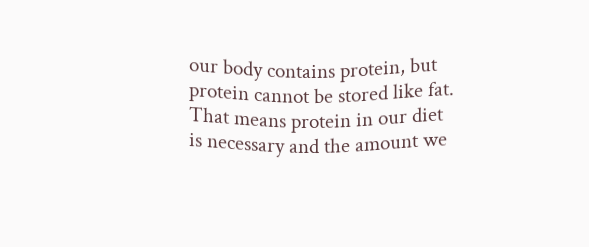our body contains protein, but protein cannot be stored like fat. That means protein in our diet is necessary and the amount we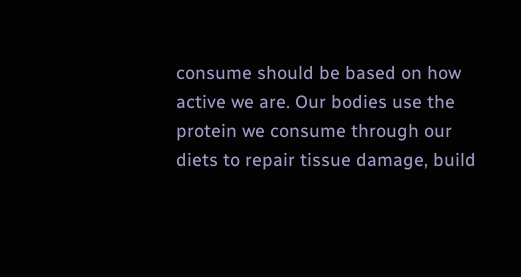consume should be based on how active we are. Our bodies use the protein we consume through our diets to repair tissue damage, build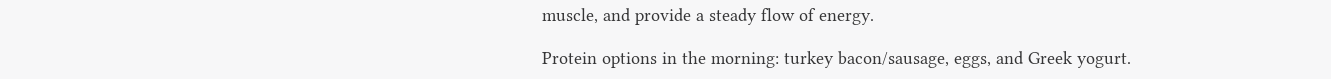muscle, and provide a steady flow of energy.

Protein options in the morning: turkey bacon/sausage, eggs, and Greek yogurt.